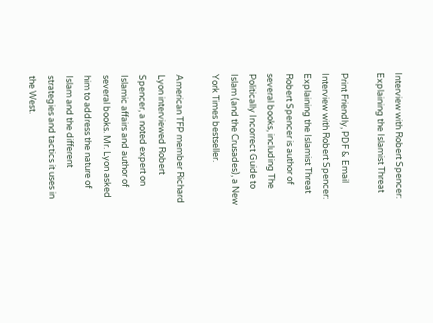Interview with Robert Spencer: Explaining the Islamist Threat

Print Friendly, PDF & Email
Interview with Robert Spencer: Explaining the Islamist Threat
Robert Spencer is author of several books, including The Politically Incorrect Guide to Islam (and the Crusades), a New York Times bestseller.

American TFP member Richard Lyon interviewed Robert Spencer, a noted expert on Islamic affairs and author of several books. Mr. Lyon asked him to address the nature of Islam and the different strategies and tactics it uses in the West.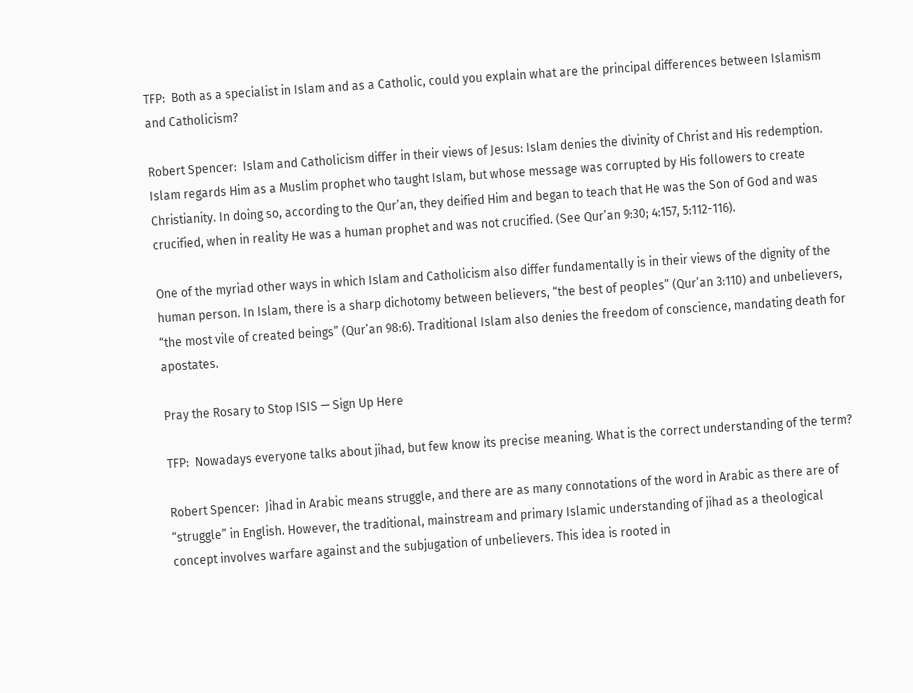TFP:  Both as a specialist in Islam and as a Catholic, could you explain what are the principal differences between Islamism and Catholicism?

Robert Spencer:  Islam and Catholicism differ in their views of Jesus: Islam denies the divinity of Christ and His redemption. Islam regards Him as a Muslim prophet who taught Islam, but whose message was corrupted by His followers to create Christianity. In doing so, according to the Qur’an, they deified Him and began to teach that He was the Son of God and was crucified, when in reality He was a human prophet and was not crucified. (See Qur’an 9:30; 4:157, 5:112-116).

One of the myriad other ways in which Islam and Catholicism also differ fundamentally is in their views of the dignity of the human person. In Islam, there is a sharp dichotomy between believers, “the best of peoples” (Qur’an 3:110) and unbelievers, “the most vile of created beings” (Qur’an 98:6). Traditional Islam also denies the freedom of conscience, mandating death for apostates.

Pray the Rosary to Stop ISIS — Sign Up Here

TFP:  Nowadays everyone talks about jihad, but few know its precise meaning. What is the correct understanding of the term?

Robert Spencer:  Jihad in Arabic means struggle, and there are as many connotations of the word in Arabic as there are of “struggle” in English. However, the traditional, mainstream and primary Islamic understanding of jihad as a theological concept involves warfare against and the subjugation of unbelievers. This idea is rooted in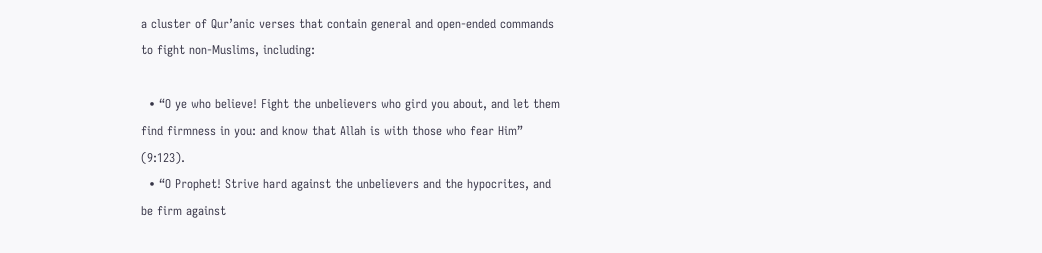a cluster of Qur’anic verses that contain general and open-ended commands to fight non-Muslims, including:

  • “O ye who believe! Fight the unbelievers who gird you about, and let them find firmness in you: and know that Allah is with those who fear Him” (9:123).
  • “O Prophet! Strive hard against the unbelievers and the hypocrites, and be firm against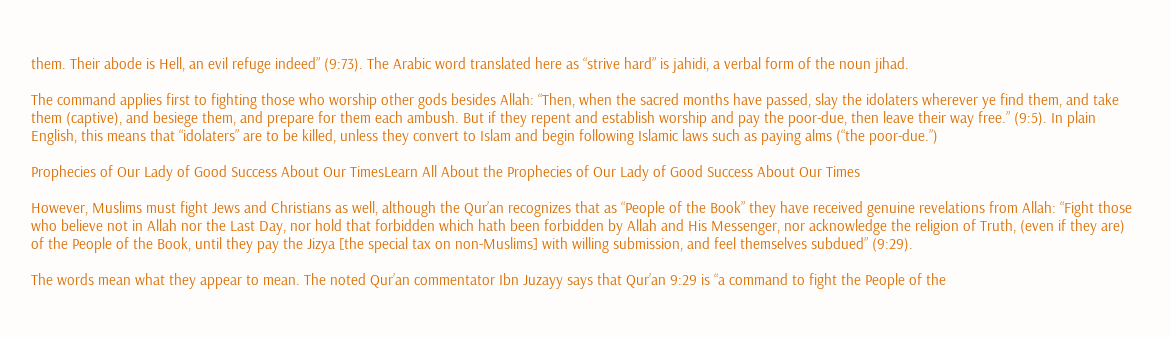them. Their abode is Hell, an evil refuge indeed” (9:73). The Arabic word translated here as “strive hard” is jahidi, a verbal form of the noun jihad.

The command applies first to fighting those who worship other gods besides Allah: “Then, when the sacred months have passed, slay the idolaters wherever ye find them, and take them (captive), and besiege them, and prepare for them each ambush. But if they repent and establish worship and pay the poor-due, then leave their way free.” (9:5). In plain English, this means that “idolaters” are to be killed, unless they convert to Islam and begin following Islamic laws such as paying alms (“the poor-due.”)

Prophecies of Our Lady of Good Success About Our TimesLearn All About the Prophecies of Our Lady of Good Success About Our Times

However, Muslims must fight Jews and Christians as well, although the Qur’an recognizes that as “People of the Book” they have received genuine revelations from Allah: “Fight those who believe not in Allah nor the Last Day, nor hold that forbidden which hath been forbidden by Allah and His Messenger, nor acknowledge the religion of Truth, (even if they are) of the People of the Book, until they pay the Jizya [the special tax on non-Muslims] with willing submission, and feel themselves subdued” (9:29).

The words mean what they appear to mean. The noted Qur’an commentator Ibn Juzayy says that Qur’an 9:29 is “a command to fight the People of the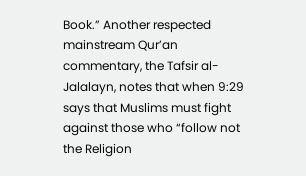Book.” Another respected mainstream Qur’an commentary, the Tafsir al-Jalalayn, notes that when 9:29 says that Muslims must fight against those who “follow not the Religion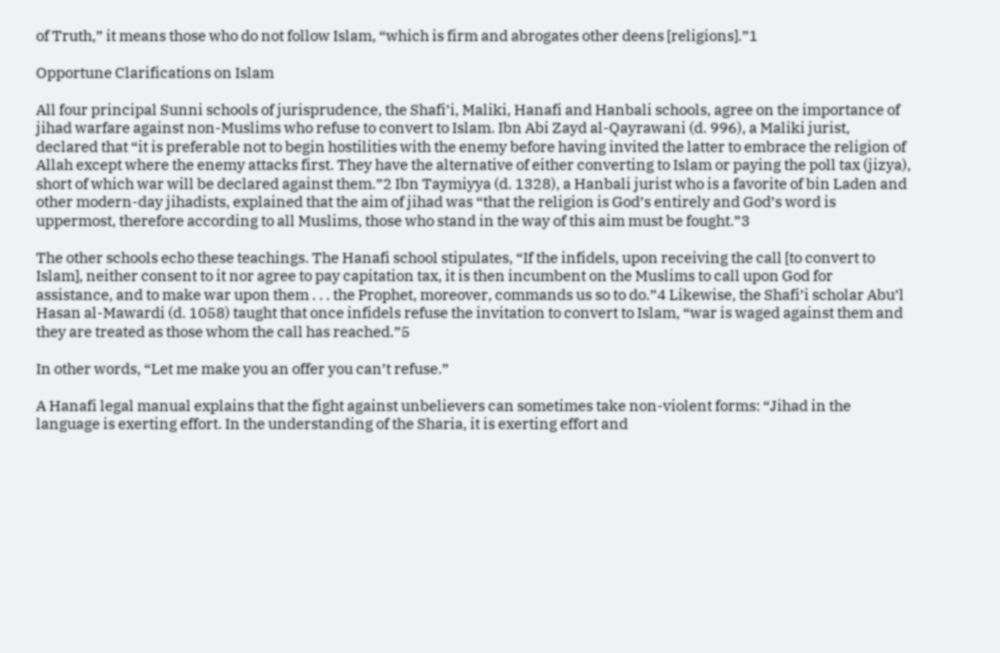of Truth,” it means those who do not follow Islam, “which is firm and abrogates other deens [religions].”1

Opportune Clarifications on Islam

All four principal Sunni schools of jurisprudence, the Shafi’i, Maliki, Hanafi and Hanbali schools, agree on the importance of jihad warfare against non-Muslims who refuse to convert to Islam. Ibn Abi Zayd al-Qayrawani (d. 996), a Maliki jurist, declared that “it is preferable not to begin hostilities with the enemy before having invited the latter to embrace the religion of Allah except where the enemy attacks first. They have the alternative of either converting to Islam or paying the poll tax (jizya), short of which war will be declared against them.”2 Ibn Taymiyya (d. 1328), a Hanbali jurist who is a favorite of bin Laden and other modern-day jihadists, explained that the aim of jihad was “that the religion is God’s entirely and God’s word is uppermost, therefore according to all Muslims, those who stand in the way of this aim must be fought.”3

The other schools echo these teachings. The Hanafi school stipulates, “If the infidels, upon receiving the call [to convert to Islam], neither consent to it nor agree to pay capitation tax, it is then incumbent on the Muslims to call upon God for assistance, and to make war upon them . . . the Prophet, moreover, commands us so to do.”4 Likewise, the Shafi’i scholar Abu’l Hasan al-Mawardi (d. 1058) taught that once infidels refuse the invitation to convert to Islam, “war is waged against them and they are treated as those whom the call has reached.”5

In other words, “Let me make you an offer you can’t refuse.”

A Hanafi legal manual explains that the fight against unbelievers can sometimes take non-violent forms: “Jihad in the language is exerting effort. In the understanding of the Sharia, it is exerting effort and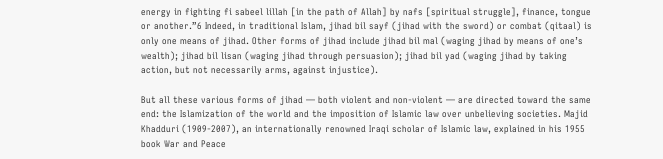energy in fighting fi sabeel lillah [in the path of Allah] by nafs [spiritual struggle], finance, tongue or another.”6 Indeed, in traditional Islam, jihad bil sayf (jihad with the sword) or combat (qitaal) is only one means of jihad. Other forms of jihad include jihad bil mal (waging jihad by means of one’s wealth); jihad bil lisan (waging jihad through persuasion); jihad bil yad (waging jihad by taking action, but not necessarily arms, against injustice).

But all these various forms of jihad — both violent and non-violent — are directed toward the same end: the Islamization of the world and the imposition of Islamic law over unbelieving societies. Majid Khadduri (1909-2007), an internationally renowned Iraqi scholar of Islamic law, explained in his 1955 book War and Peace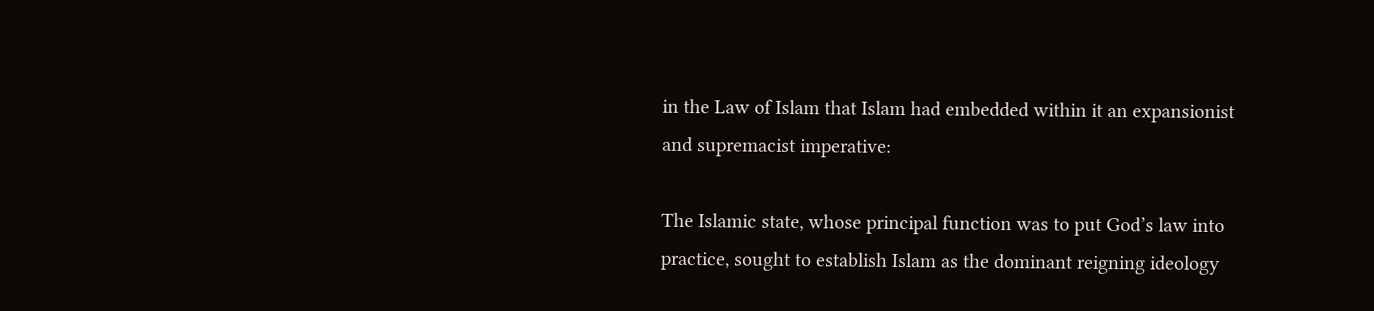in the Law of Islam that Islam had embedded within it an expansionist and supremacist imperative:

The Islamic state, whose principal function was to put God’s law into practice, sought to establish Islam as the dominant reigning ideology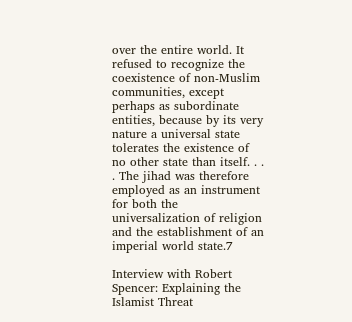over the entire world. It refused to recognize the coexistence of non-Muslim communities, except perhaps as subordinate entities, because by its very nature a universal state tolerates the existence of no other state than itself. . . . The jihad was therefore employed as an instrument for both the universalization of religion and the establishment of an imperial world state.7

Interview with Robert Spencer: Explaining the Islamist Threat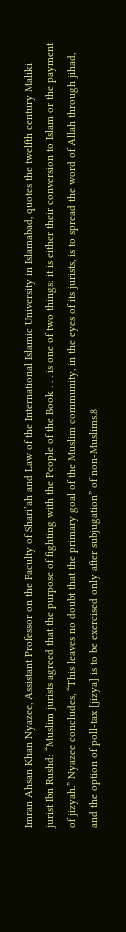Imran Ahsan Khan Nyazee, Assistant Professor on the Faculty of Shari’ah and Law of the International Islamic University in Islamabad, quotes the twelfth century Maliki jurist Ibn Rushd: “Muslim jurists agreed that the purpose of fighting with the People of the Book . . . is one of two things: it is either their conversion to Islam or the payment of jizyah.” Nyazee concludes, “This leaves no doubt that the primary goal of the Muslim community, in the eyes of its jurists, is to spread the word of Allah through jihad, and the option of poll-tax [jizya] is to be exercised only after subjugation” of non-Muslims.8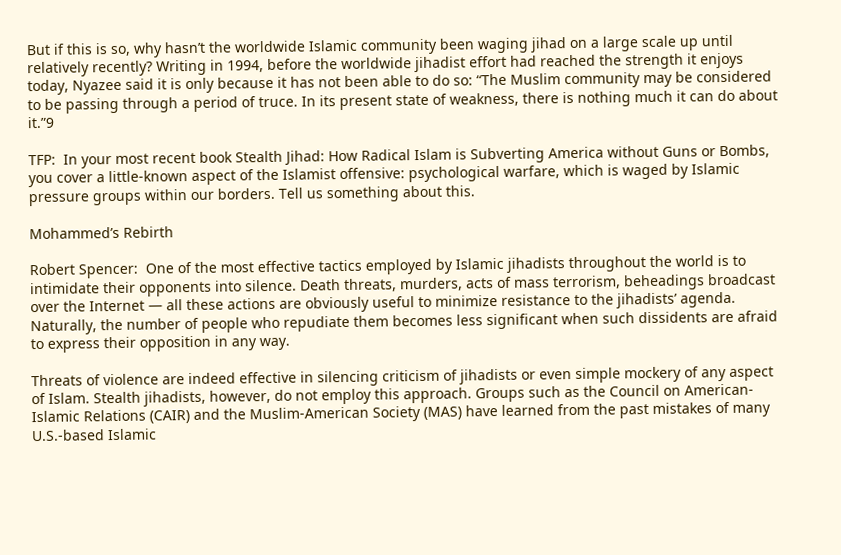But if this is so, why hasn’t the worldwide Islamic community been waging jihad on a large scale up until relatively recently? Writing in 1994, before the worldwide jihadist effort had reached the strength it enjoys today, Nyazee said it is only because it has not been able to do so: “The Muslim community may be considered to be passing through a period of truce. In its present state of weakness, there is nothing much it can do about it.”9

TFP:  In your most recent book Stealth Jihad: How Radical Islam is Subverting America without Guns or Bombs, you cover a little-known aspect of the Islamist offensive: psychological warfare, which is waged by Islamic pressure groups within our borders. Tell us something about this.

Mohammed’s Rebirth

Robert Spencer:  One of the most effective tactics employed by Islamic jihadists throughout the world is to intimidate their opponents into silence. Death threats, murders, acts of mass terrorism, beheadings broadcast over the Internet — all these actions are obviously useful to minimize resistance to the jihadists’ agenda. Naturally, the number of people who repudiate them becomes less significant when such dissidents are afraid to express their opposition in any way.

Threats of violence are indeed effective in silencing criticism of jihadists or even simple mockery of any aspect of Islam. Stealth jihadists, however, do not employ this approach. Groups such as the Council on American-Islamic Relations (CAIR) and the Muslim-American Society (MAS) have learned from the past mistakes of many U.S.-based Islamic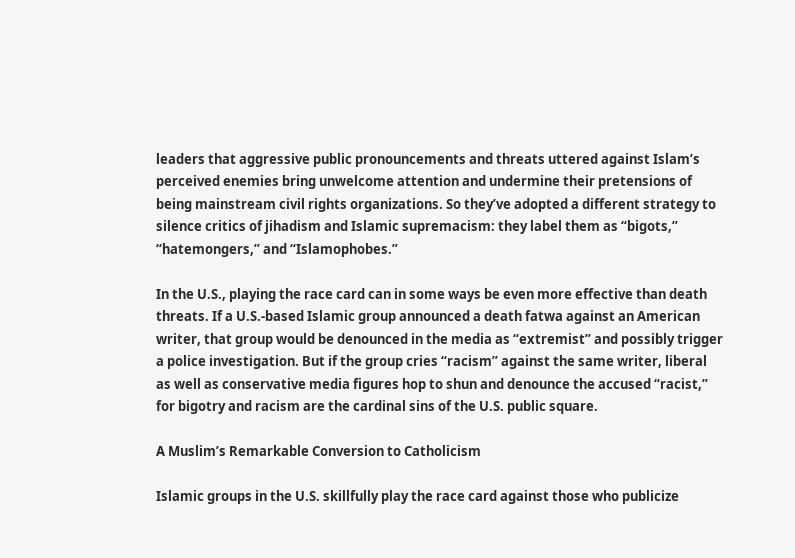leaders that aggressive public pronouncements and threats uttered against Islam’s perceived enemies bring unwelcome attention and undermine their pretensions of being mainstream civil rights organizations. So they’ve adopted a different strategy to silence critics of jihadism and Islamic supremacism: they label them as “bigots,” “hatemongers,” and “Islamophobes.”

In the U.S., playing the race card can in some ways be even more effective than death threats. If a U.S.-based Islamic group announced a death fatwa against an American writer, that group would be denounced in the media as “extremist” and possibly trigger a police investigation. But if the group cries “racism” against the same writer, liberal as well as conservative media figures hop to shun and denounce the accused “racist,” for bigotry and racism are the cardinal sins of the U.S. public square.

A Muslim’s Remarkable Conversion to Catholicism

Islamic groups in the U.S. skillfully play the race card against those who publicize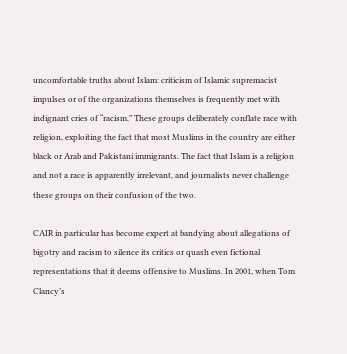uncomfortable truths about Islam: criticism of Islamic supremacist impulses or of the organizations themselves is frequently met with indignant cries of “racism.” These groups deliberately conflate race with religion, exploiting the fact that most Muslims in the country are either black or Arab and Pakistani immigrants. The fact that Islam is a religion and not a race is apparently irrelevant, and journalists never challenge these groups on their confusion of the two.

CAIR in particular has become expert at bandying about allegations of bigotry and racism to silence its critics or quash even fictional representations that it deems offensive to Muslims. In 2001, when Tom Clancy’s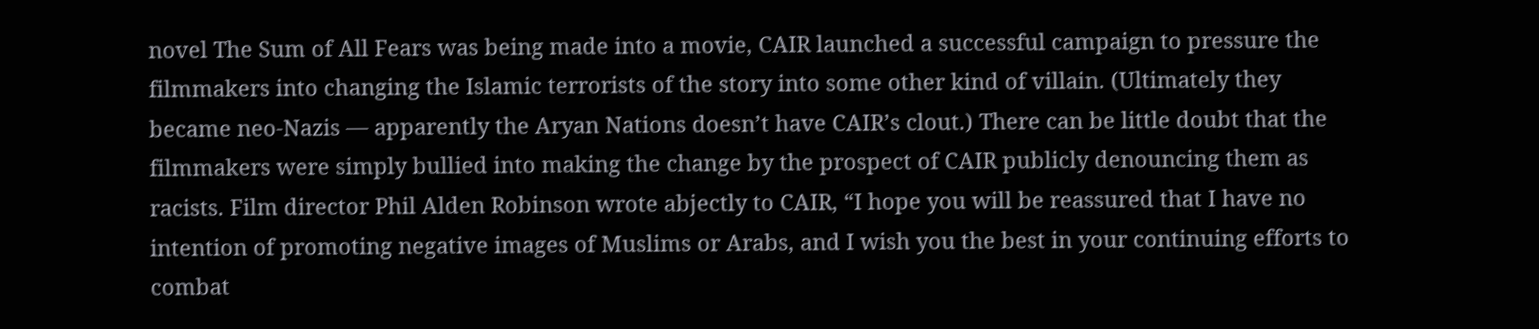novel The Sum of All Fears was being made into a movie, CAIR launched a successful campaign to pressure the filmmakers into changing the Islamic terrorists of the story into some other kind of villain. (Ultimately they became neo-Nazis — apparently the Aryan Nations doesn’t have CAIR’s clout.) There can be little doubt that the filmmakers were simply bullied into making the change by the prospect of CAIR publicly denouncing them as racists. Film director Phil Alden Robinson wrote abjectly to CAIR, “I hope you will be reassured that I have no intention of promoting negative images of Muslims or Arabs, and I wish you the best in your continuing efforts to combat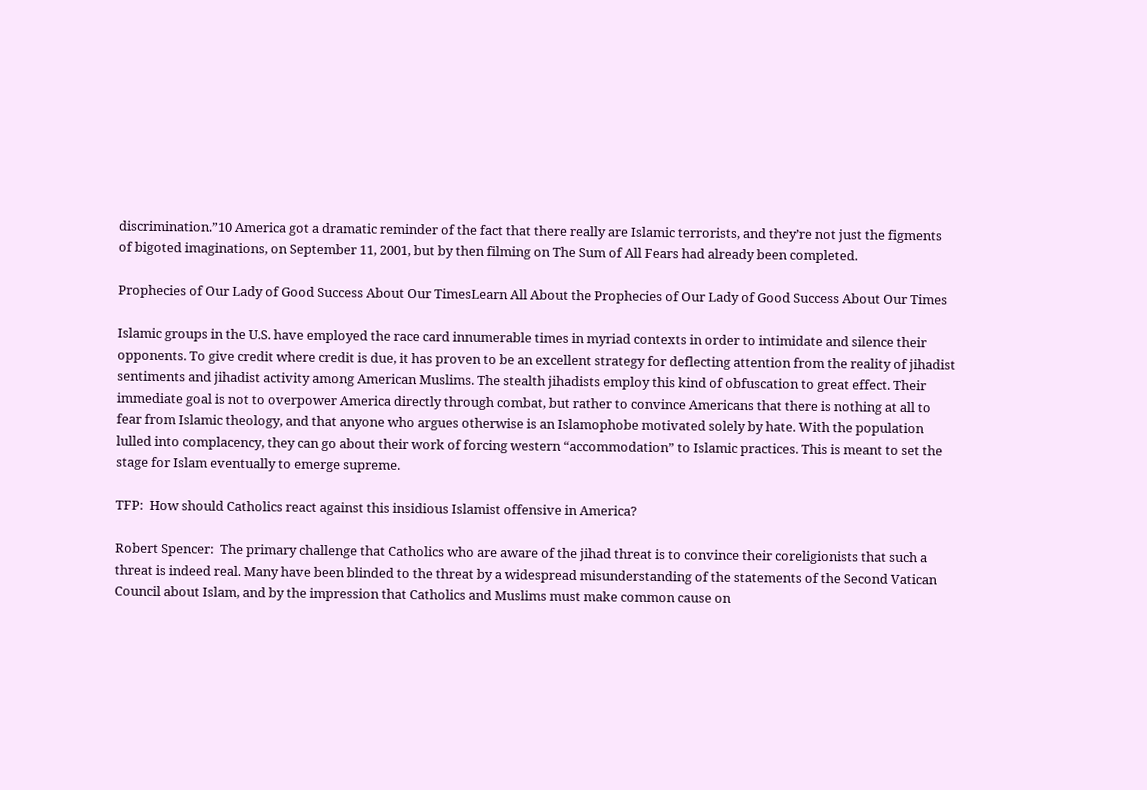discrimination.”10 America got a dramatic reminder of the fact that there really are Islamic terrorists, and they’re not just the figments of bigoted imaginations, on September 11, 2001, but by then filming on The Sum of All Fears had already been completed.

Prophecies of Our Lady of Good Success About Our TimesLearn All About the Prophecies of Our Lady of Good Success About Our Times

Islamic groups in the U.S. have employed the race card innumerable times in myriad contexts in order to intimidate and silence their opponents. To give credit where credit is due, it has proven to be an excellent strategy for deflecting attention from the reality of jihadist sentiments and jihadist activity among American Muslims. The stealth jihadists employ this kind of obfuscation to great effect. Their immediate goal is not to overpower America directly through combat, but rather to convince Americans that there is nothing at all to fear from Islamic theology, and that anyone who argues otherwise is an Islamophobe motivated solely by hate. With the population lulled into complacency, they can go about their work of forcing western “accommodation” to Islamic practices. This is meant to set the stage for Islam eventually to emerge supreme.

TFP:  How should Catholics react against this insidious Islamist offensive in America?

Robert Spencer:  The primary challenge that Catholics who are aware of the jihad threat is to convince their coreligionists that such a threat is indeed real. Many have been blinded to the threat by a widespread misunderstanding of the statements of the Second Vatican Council about Islam, and by the impression that Catholics and Muslims must make common cause on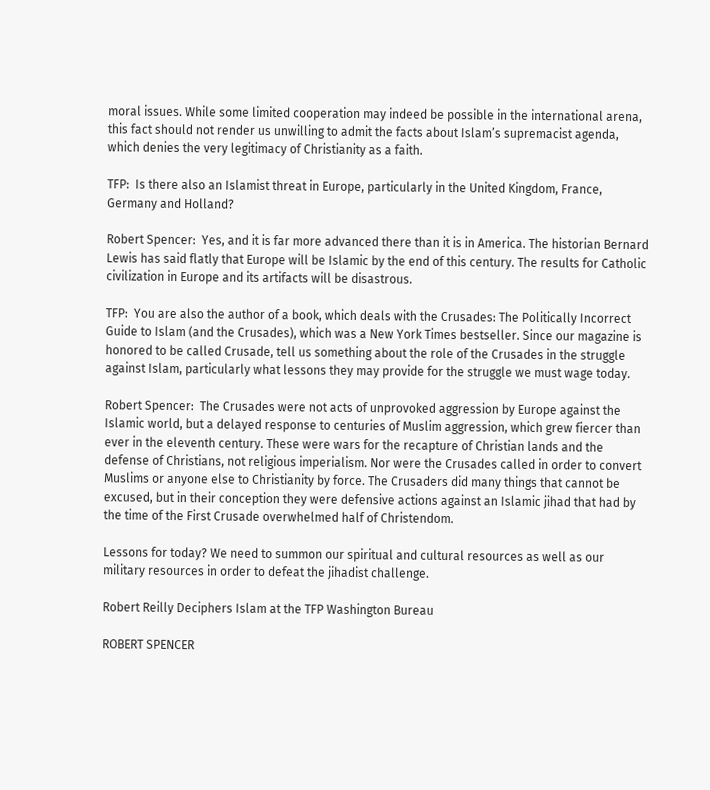moral issues. While some limited cooperation may indeed be possible in the international arena, this fact should not render us unwilling to admit the facts about Islam’s supremacist agenda, which denies the very legitimacy of Christianity as a faith.

TFP:  Is there also an Islamist threat in Europe, particularly in the United Kingdom, France, Germany and Holland?

Robert Spencer:  Yes, and it is far more advanced there than it is in America. The historian Bernard Lewis has said flatly that Europe will be Islamic by the end of this century. The results for Catholic civilization in Europe and its artifacts will be disastrous.

TFP:  You are also the author of a book, which deals with the Crusades: The Politically Incorrect Guide to Islam (and the Crusades), which was a New York Times bestseller. Since our magazine is honored to be called Crusade, tell us something about the role of the Crusades in the struggle against Islam, particularly what lessons they may provide for the struggle we must wage today.

Robert Spencer:  The Crusades were not acts of unprovoked aggression by Europe against the Islamic world, but a delayed response to centuries of Muslim aggression, which grew fiercer than ever in the eleventh century. These were wars for the recapture of Christian lands and the defense of Christians, not religious imperialism. Nor were the Crusades called in order to convert Muslims or anyone else to Christianity by force. The Crusaders did many things that cannot be excused, but in their conception they were defensive actions against an Islamic jihad that had by the time of the First Crusade overwhelmed half of Christendom.

Lessons for today? We need to summon our spiritual and cultural resources as well as our military resources in order to defeat the jihadist challenge.

Robert Reilly Deciphers Islam at the TFP Washington Bureau

ROBERT SPENCER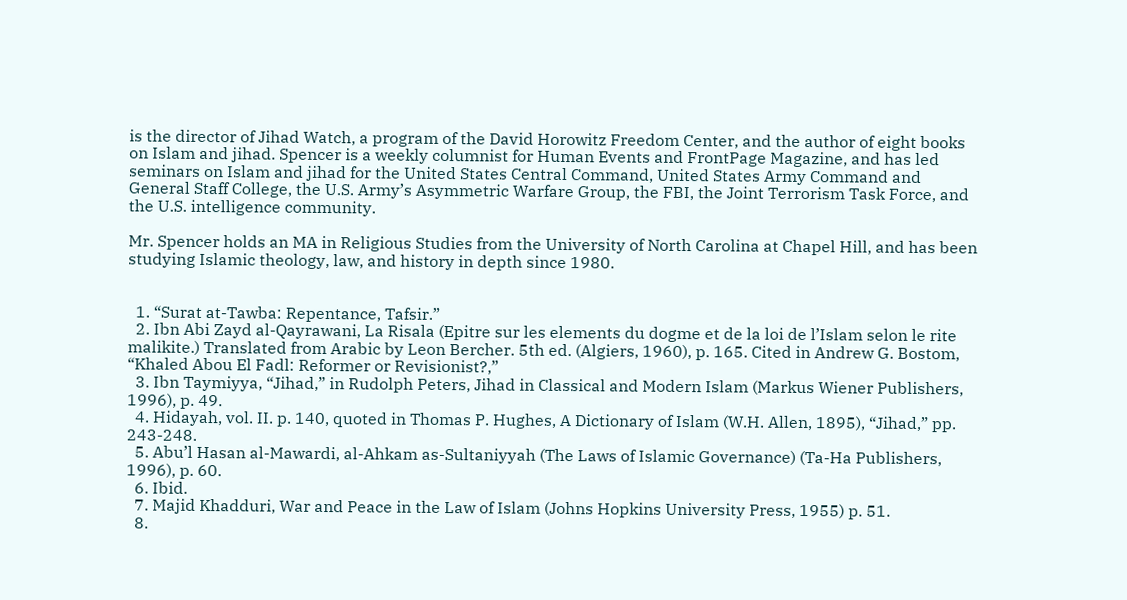is the director of Jihad Watch, a program of the David Horowitz Freedom Center, and the author of eight books on Islam and jihad. Spencer is a weekly columnist for Human Events and FrontPage Magazine, and has led seminars on Islam and jihad for the United States Central Command, United States Army Command and General Staff College, the U.S. Army’s Asymmetric Warfare Group, the FBI, the Joint Terrorism Task Force, and the U.S. intelligence community.

Mr. Spencer holds an MA in Religious Studies from the University of North Carolina at Chapel Hill, and has been studying Islamic theology, law, and history in depth since 1980.


  1. “Surat at-Tawba: Repentance, Tafsir.”
  2. Ibn Abi Zayd al-Qayrawani, La Risala (Epitre sur les elements du dogme et de la loi de l’Islam selon le rite malikite.) Translated from Arabic by Leon Bercher. 5th ed. (Algiers, 1960), p. 165. Cited in Andrew G. Bostom, “Khaled Abou El Fadl: Reformer or Revisionist?,”
  3. Ibn Taymiyya, “Jihad,” in Rudolph Peters, Jihad in Classical and Modern Islam (Markus Wiener Publishers, 1996), p. 49.
  4. Hidayah, vol. II. p. 140, quoted in Thomas P. Hughes, A Dictionary of Islam (W.H. Allen, 1895), “Jihad,” pp. 243-248.
  5. Abu’l Hasan al-Mawardi, al-Ahkam as-Sultaniyyah (The Laws of Islamic Governance) (Ta-Ha Publishers, 1996), p. 60.
  6. Ibid.
  7. Majid Khadduri, War and Peace in the Law of Islam (Johns Hopkins University Press, 1955) p. 51.
  8.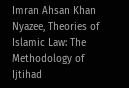Imran Ahsan Khan Nyazee, Theories of Islamic Law: The Methodology of Ijtihad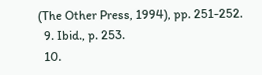(The Other Press, 1994), pp. 251-252.
  9. Ibid., p. 253.
  10.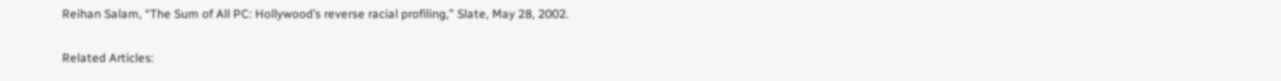Reihan Salam, “The Sum of All PC: Hollywood’s reverse racial profiling,” Slate, May 28, 2002.

Related Articles: